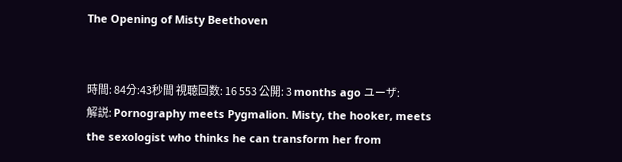The Opening of Misty Beethoven


時間: 84分:43秒間 視聴回数: 16 553 公開: 3 months ago ユーザ:
解説: Pornography meets Pygmalion. Misty, the hooker, meets the sexologist who thinks he can transform her from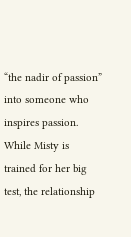“the nadir of passion” into someone who inspires passion. While Misty is trained for her big test, the relationship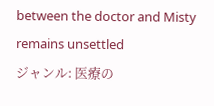between the doctor and Misty remains unsettled
ジャンル: 医療の